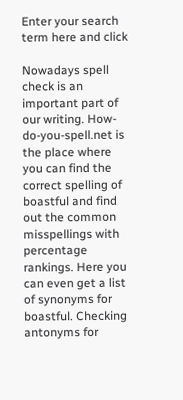Enter your search term here and click

Nowadays spell check is an important part of our writing. How-do-you-spell.net is the place where you can find the correct spelling of boastful and find out the common misspellings with percentage rankings. Here you can even get a list of synonyms for boastful. Checking antonyms for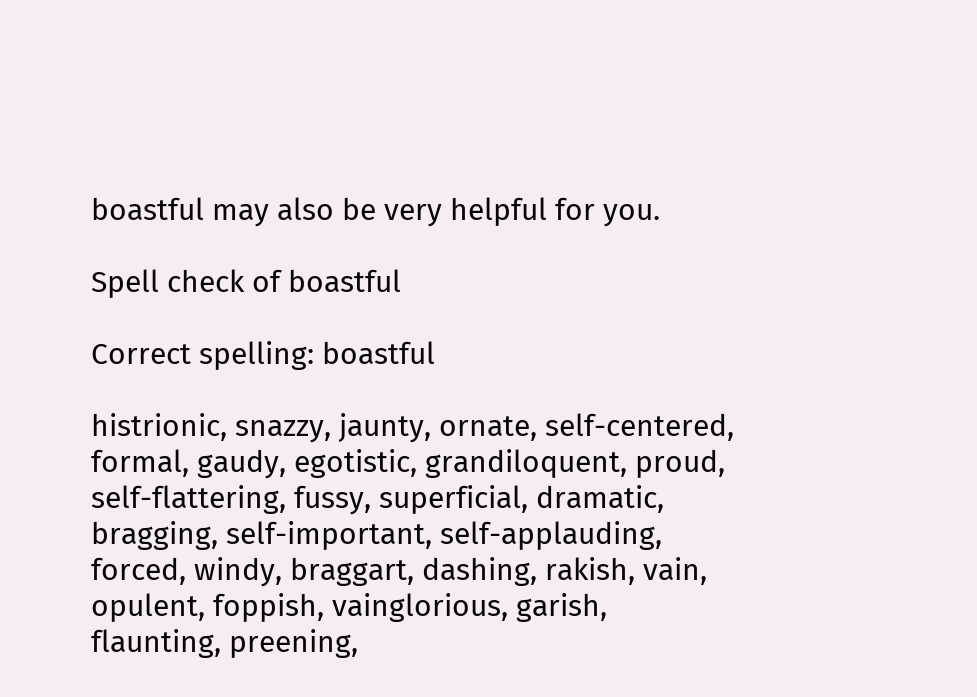boastful may also be very helpful for you.

Spell check of boastful

Correct spelling: boastful

histrionic, snazzy, jaunty, ornate, self-centered, formal, gaudy, egotistic, grandiloquent, proud, self-flattering, fussy, superficial, dramatic, bragging, self-important, self-applauding, forced, windy, braggart, dashing, rakish, vain, opulent, foppish, vainglorious, garish, flaunting, preening,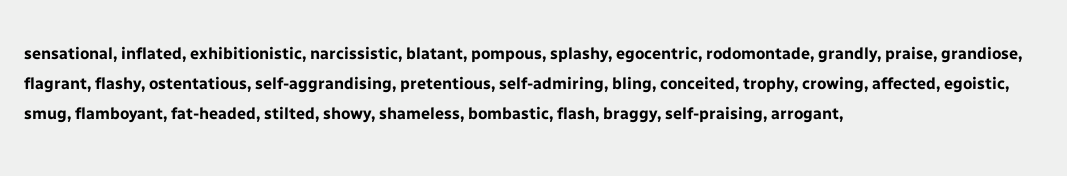sensational, inflated, exhibitionistic, narcissistic, blatant, pompous, splashy, egocentric, rodomontade, grandly, praise, grandiose, flagrant, flashy, ostentatious, self-aggrandising, pretentious, self-admiring, bling, conceited, trophy, crowing, affected, egoistic, smug, flamboyant, fat-headed, stilted, showy, shameless, bombastic, flash, braggy, self-praising, arrogant,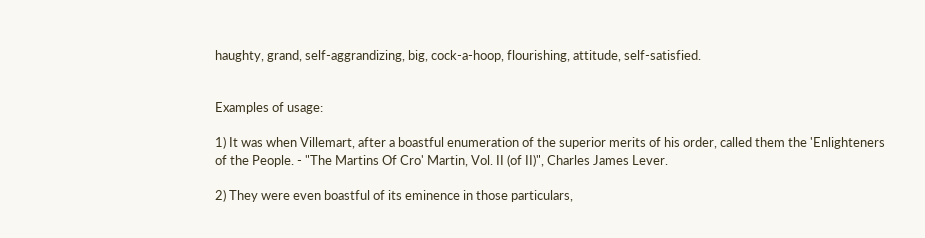haughty, grand, self-aggrandizing, big, cock-a-hoop, flourishing, attitude, self-satisfied.


Examples of usage:

1) It was when Villemart, after a boastful enumeration of the superior merits of his order, called them the 'Enlighteners of the People. - "The Martins Of Cro' Martin, Vol. II (of II)", Charles James Lever.

2) They were even boastful of its eminence in those particulars,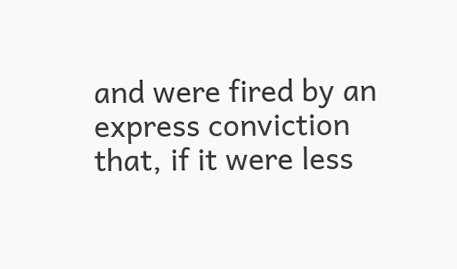and were fired by an express conviction that, if it were less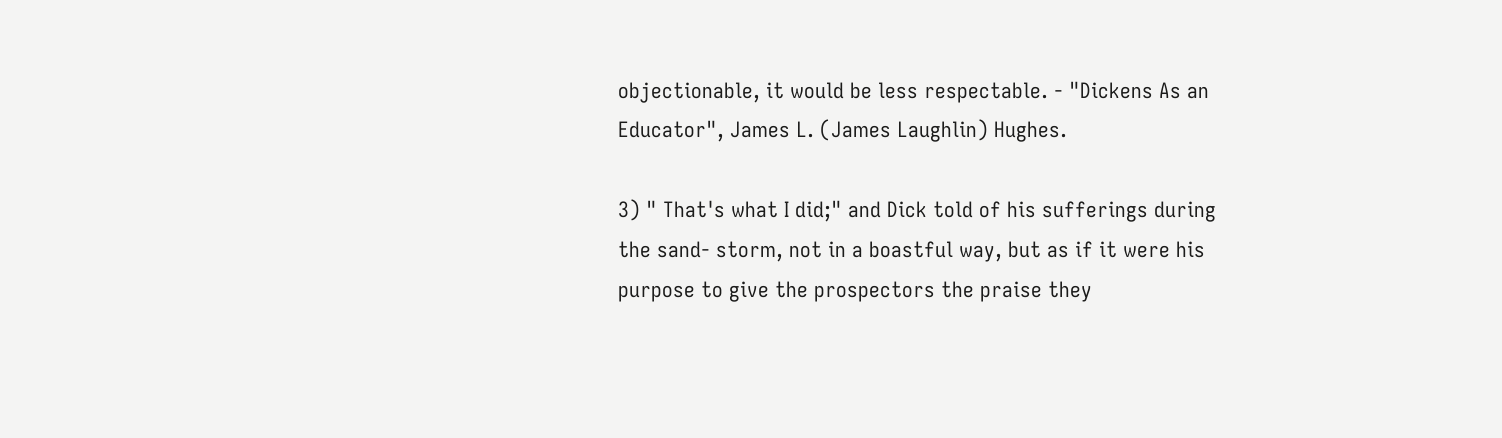objectionable, it would be less respectable. - "Dickens As an Educator", James L. (James Laughlin) Hughes.

3) " That's what I did;" and Dick told of his sufferings during the sand- storm, not in a boastful way, but as if it were his purpose to give the prospectors the praise they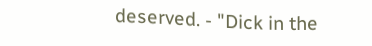deserved. - "Dick in the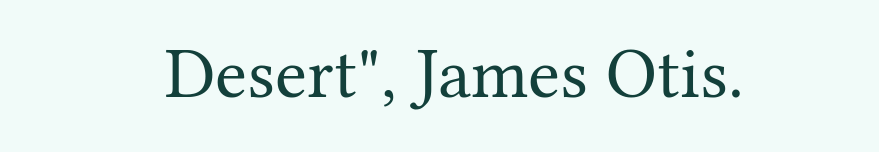Desert", James Otis.